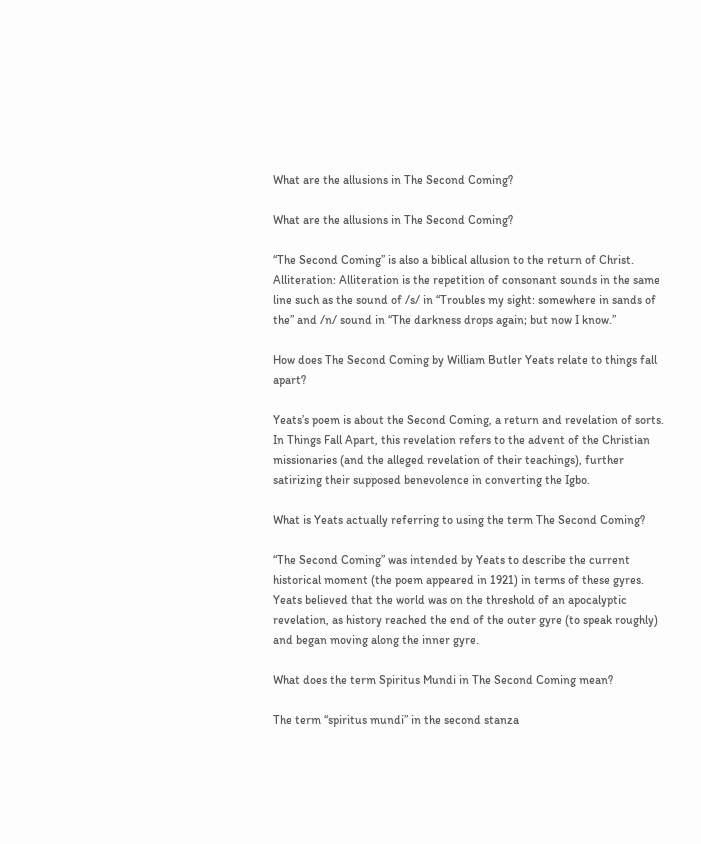What are the allusions in The Second Coming?

What are the allusions in The Second Coming?

“The Second Coming” is also a biblical allusion to the return of Christ. Alliteration: Alliteration is the repetition of consonant sounds in the same line such as the sound of /s/ in “Troubles my sight: somewhere in sands of the” and /n/ sound in “The darkness drops again; but now I know.”

How does The Second Coming by William Butler Yeats relate to things fall apart?

Yeats’s poem is about the Second Coming, a return and revelation of sorts. In Things Fall Apart, this revelation refers to the advent of the Christian missionaries (and the alleged revelation of their teachings), further satirizing their supposed benevolence in converting the Igbo.

What is Yeats actually referring to using the term The Second Coming?

“The Second Coming” was intended by Yeats to describe the current historical moment (the poem appeared in 1921) in terms of these gyres. Yeats believed that the world was on the threshold of an apocalyptic revelation, as history reached the end of the outer gyre (to speak roughly) and began moving along the inner gyre.

What does the term Spiritus Mundi in The Second Coming mean?

The term “spiritus mundi” in the second stanza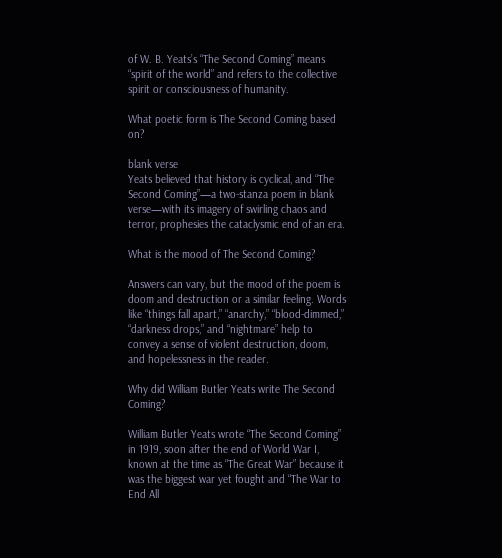of W. B. Yeats’s “The Second Coming” means “spirit of the world” and refers to the collective spirit or consciousness of humanity.

What poetic form is The Second Coming based on?

blank verse
Yeats believed that history is cyclical, and “The Second Coming”—a two-stanza poem in blank verse—with its imagery of swirling chaos and terror, prophesies the cataclysmic end of an era.

What is the mood of The Second Coming?

Answers can vary, but the mood of the poem is doom and destruction or a similar feeling. Words like “things fall apart,” “anarchy,” “blood-dimmed,” “darkness drops,” and “nightmare” help to convey a sense of violent destruction, doom, and hopelessness in the reader.

Why did William Butler Yeats write The Second Coming?

William Butler Yeats wrote “The Second Coming” in 1919, soon after the end of World War I, known at the time as “The Great War” because it was the biggest war yet fought and “The War to End All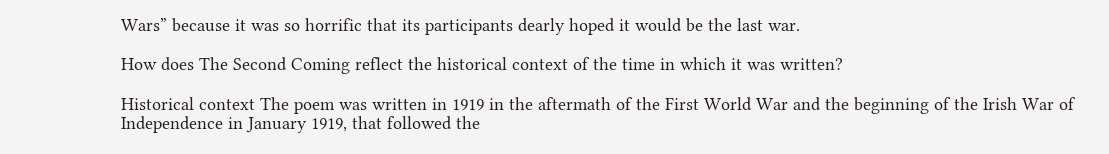Wars” because it was so horrific that its participants dearly hoped it would be the last war.

How does The Second Coming reflect the historical context of the time in which it was written?

Historical context The poem was written in 1919 in the aftermath of the First World War and the beginning of the Irish War of Independence in January 1919, that followed the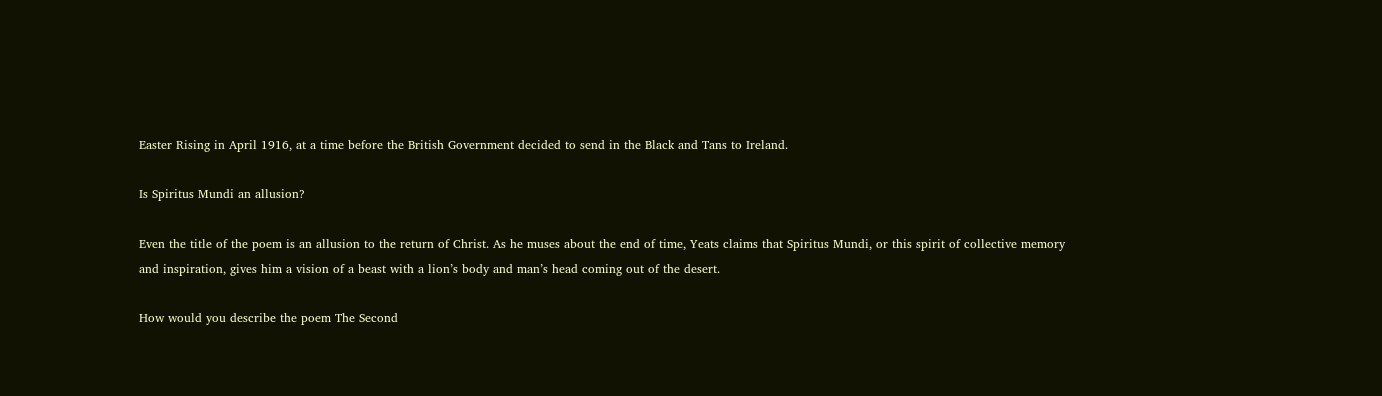Easter Rising in April 1916, at a time before the British Government decided to send in the Black and Tans to Ireland.

Is Spiritus Mundi an allusion?

Even the title of the poem is an allusion to the return of Christ. As he muses about the end of time, Yeats claims that Spiritus Mundi, or this spirit of collective memory and inspiration, gives him a vision of a beast with a lion’s body and man’s head coming out of the desert.

How would you describe the poem The Second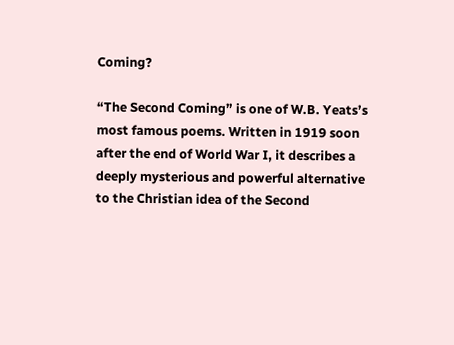Coming?

“The Second Coming” is one of W.B. Yeats’s most famous poems. Written in 1919 soon after the end of World War I, it describes a deeply mysterious and powerful alternative to the Christian idea of the Second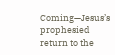Coming—Jesus’s prophesied return to the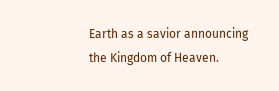Earth as a savior announcing the Kingdom of Heaven.